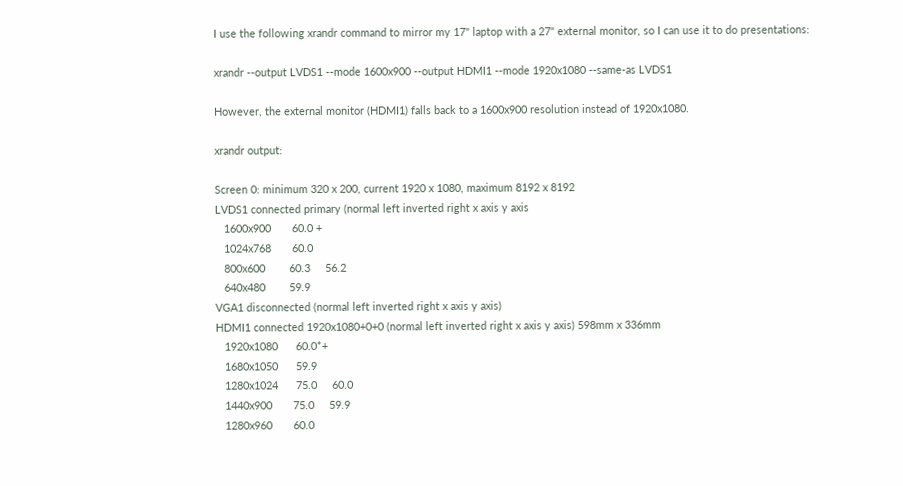I use the following xrandr command to mirror my 17" laptop with a 27" external monitor, so I can use it to do presentations:

xrandr --output LVDS1 --mode 1600x900 --output HDMI1 --mode 1920x1080 --same-as LVDS1

However, the external monitor (HDMI1) falls back to a 1600x900 resolution instead of 1920x1080.

xrandr output:

Screen 0: minimum 320 x 200, current 1920 x 1080, maximum 8192 x 8192
LVDS1 connected primary (normal left inverted right x axis y axis
   1600x900       60.0 +
   1024x768       60.0
   800x600        60.3     56.2
   640x480        59.9
VGA1 disconnected (normal left inverted right x axis y axis)
HDMI1 connected 1920x1080+0+0 (normal left inverted right x axis y axis) 598mm x 336mm
   1920x1080      60.0*+
   1680x1050      59.9
   1280x1024      75.0     60.0
   1440x900       75.0     59.9
   1280x960       60.0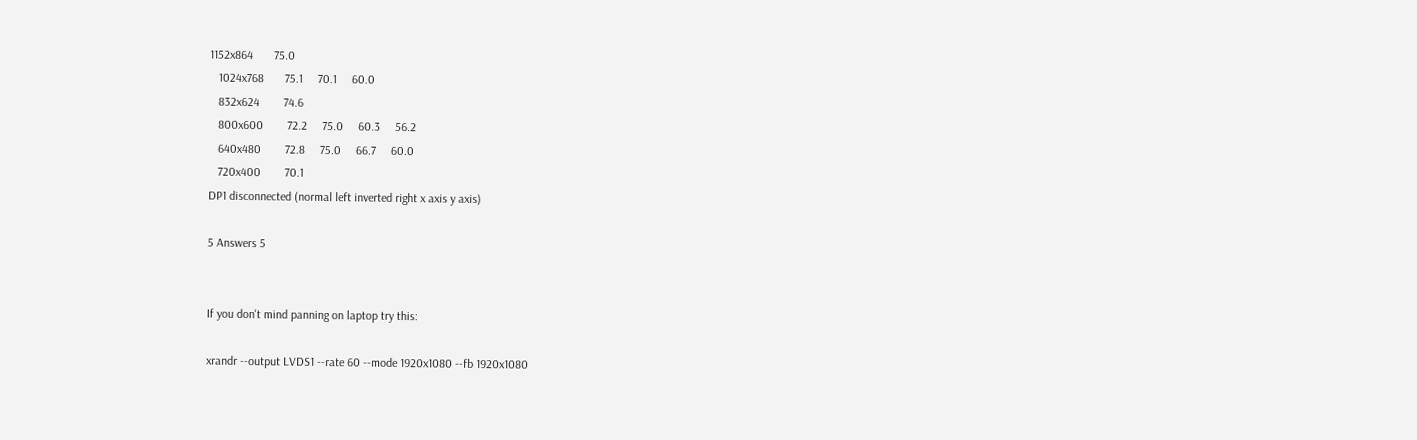1152x864       75.0
   1024x768       75.1     70.1     60.0
   832x624        74.6
   800x600        72.2     75.0     60.3     56.2
   640x480        72.8     75.0     66.7     60.0
   720x400        70.1
DP1 disconnected (normal left inverted right x axis y axis)

5 Answers 5


If you don't mind panning on laptop try this:

xrandr --output LVDS1 --rate 60 --mode 1920x1080 --fb 1920x1080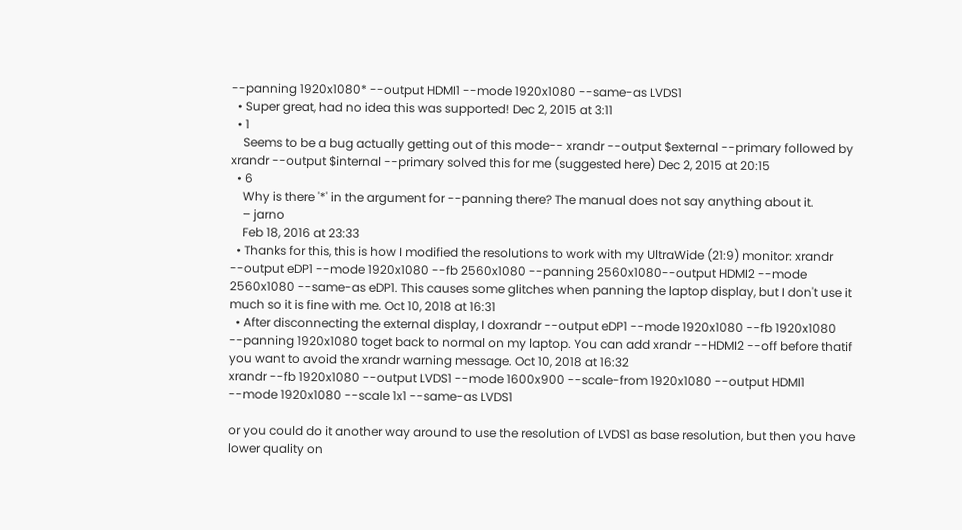--panning 1920x1080* --output HDMI1 --mode 1920x1080 --same-as LVDS1
  • Super great, had no idea this was supported! Dec 2, 2015 at 3:11
  • 1
    Seems to be a bug actually getting out of this mode-- xrandr --output $external --primary followed by xrandr --output $internal --primary solved this for me (suggested here) Dec 2, 2015 at 20:15
  • 6
    Why is there '*' in the argument for --panning there? The manual does not say anything about it.
    – jarno
    Feb 18, 2016 at 23:33
  • Thanks for this, this is how I modified the resolutions to work with my UltraWide (21:9) monitor: xrandr --output eDP1 --mode 1920x1080 --fb 2560x1080 --panning 2560x1080--output HDMI2 --mode 2560x1080 --same-as eDP1. This causes some glitches when panning the laptop display, but I don't use it much so it is fine with me. Oct 10, 2018 at 16:31
  • After disconnecting the external display, I doxrandr --output eDP1 --mode 1920x1080 --fb 1920x1080 --panning 1920x1080 toget back to normal on my laptop. You can add xrandr --HDMI2 --off before thatif you want to avoid the xrandr warning message. Oct 10, 2018 at 16:32
xrandr --fb 1920x1080 --output LVDS1 --mode 1600x900 --scale-from 1920x1080 --output HDMI1 --mode 1920x1080 --scale 1x1 --same-as LVDS1

or you could do it another way around to use the resolution of LVDS1 as base resolution, but then you have lower quality on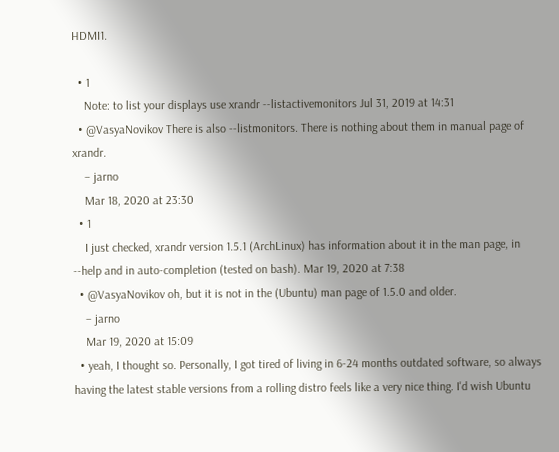HDMI1.

  • 1
    Note: to list your displays use xrandr --listactivemonitors Jul 31, 2019 at 14:31
  • @VasyaNovikov There is also --listmonitors. There is nothing about them in manual page of xrandr.
    – jarno
    Mar 18, 2020 at 23:30
  • 1
    I just checked, xrandr version 1.5.1 (ArchLinux) has information about it in the man page, in --help and in auto-completion (tested on bash). Mar 19, 2020 at 7:38
  • @VasyaNovikov oh, but it is not in the (Ubuntu) man page of 1.5.0 and older.
    – jarno
    Mar 19, 2020 at 15:09
  • yeah, I thought so. Personally, I got tired of living in 6-24 months outdated software, so always having the latest stable versions from a rolling distro feels like a very nice thing. I'd wish Ubuntu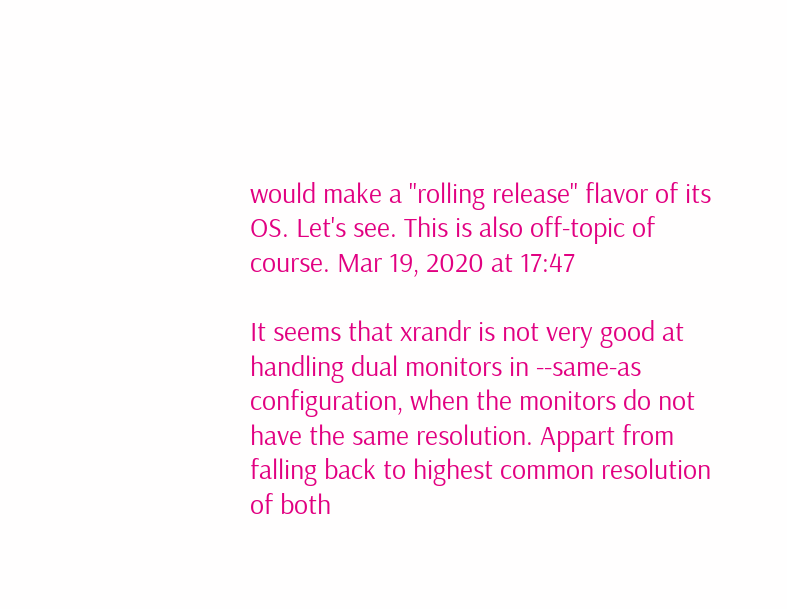would make a "rolling release" flavor of its OS. Let's see. This is also off-topic of course. Mar 19, 2020 at 17:47

It seems that xrandr is not very good at handling dual monitors in --same-as configuration, when the monitors do not have the same resolution. Appart from falling back to highest common resolution of both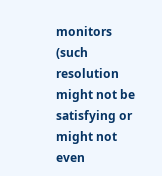monitors (such resolution might not be satisfying or might not even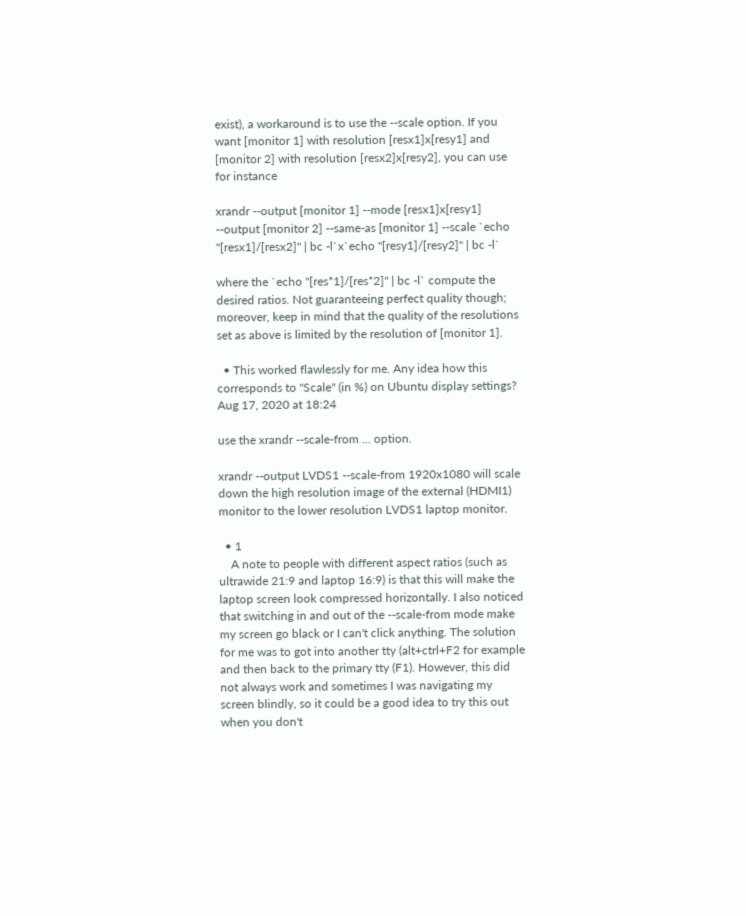exist), a workaround is to use the --scale option. If you want [monitor 1] with resolution [resx1]x[resy1] and [monitor 2] with resolution [resx2]x[resy2], you can use for instance

xrandr --output [monitor 1] --mode [resx1]x[resy1] --output [monitor 2] --same-as [monitor 1] --scale `echo "[resx1]/[resx2]" | bc -l`x`echo "[resy1]/[resy2]" | bc -l`

where the `echo "[res*1]/[res*2]" | bc -l` compute the desired ratios. Not guaranteeing perfect quality though; moreover, keep in mind that the quality of the resolutions set as above is limited by the resolution of [monitor 1].

  • This worked flawlessly for me. Any idea how this corresponds to "Scale" (in %) on Ubuntu display settings? Aug 17, 2020 at 18:24

use the xrandr --scale-from ... option.

xrandr --output LVDS1 --scale-from 1920x1080 will scale down the high resolution image of the external (HDMI1) monitor to the lower resolution LVDS1 laptop monitor.

  • 1
    A note to people with different aspect ratios (such as ultrawide 21:9 and laptop 16:9) is that this will make the laptop screen look compressed horizontally. I also noticed that switching in and out of the --scale-from mode make my screen go black or I can't click anything. The solution for me was to got into another tty (alt+ctrl+F2 for example and then back to the primary tty (F1). However, this did not always work and sometimes I was navigating my screen blindly, so it could be a good idea to try this out when you don't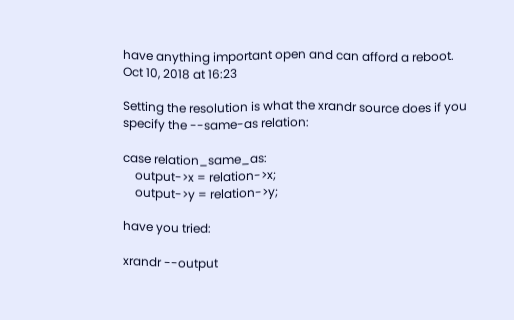have anything important open and can afford a reboot. Oct 10, 2018 at 16:23

Setting the resolution is what the xrandr source does if you specify the --same-as relation:

case relation_same_as:
    output->x = relation->x;
    output->y = relation->y;

have you tried:

xrandr --output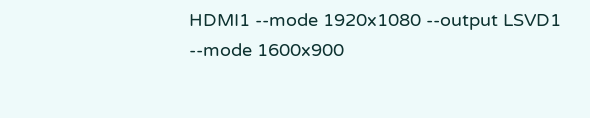HDMI1 --mode 1920x1080 --output LSVD1 --mode 1600x900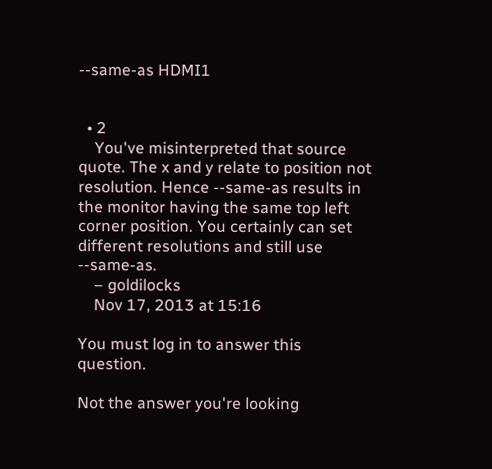--same-as HDMI1


  • 2
    You've misinterpreted that source quote. The x and y relate to position not resolution. Hence --same-as results in the monitor having the same top left corner position. You certainly can set different resolutions and still use --same-as.
    – goldilocks
    Nov 17, 2013 at 15:16

You must log in to answer this question.

Not the answer you're looking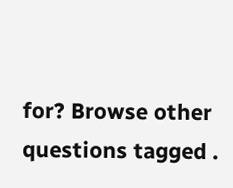for? Browse other questions tagged .